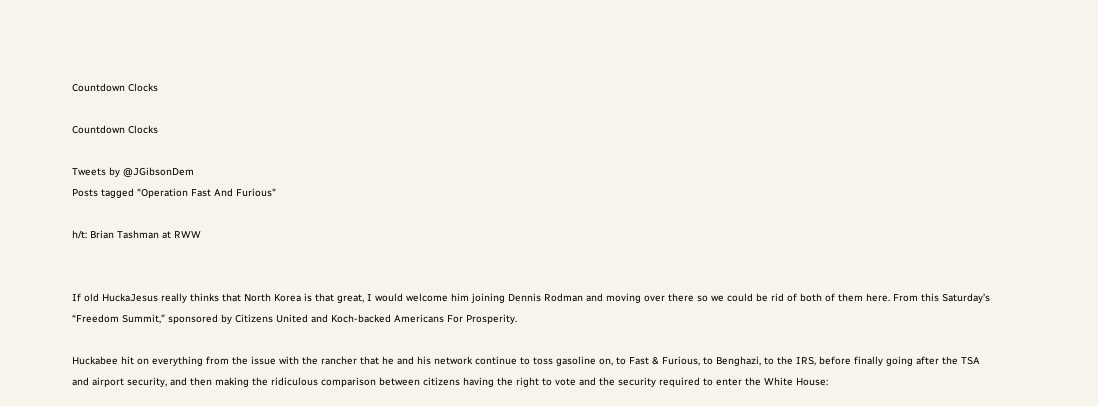Countdown Clocks

Countdown Clocks

Tweets by @JGibsonDem
Posts tagged "Operation Fast And Furious"

h/t: Brian Tashman at RWW


If old HuckaJesus really thinks that North Korea is that great, I would welcome him joining Dennis Rodman and moving over there so we could be rid of both of them here. From this Saturday’s “Freedom Summit,” sponsored by Citizens United and Koch-backed Americans For Prosperity.

Huckabee hit on everything from the issue with the rancher that he and his network continue to toss gasoline on, to Fast & Furious, to Benghazi, to the IRS, before finally going after the TSA and airport security, and then making the ridiculous comparison between citizens having the right to vote and the security required to enter the White House: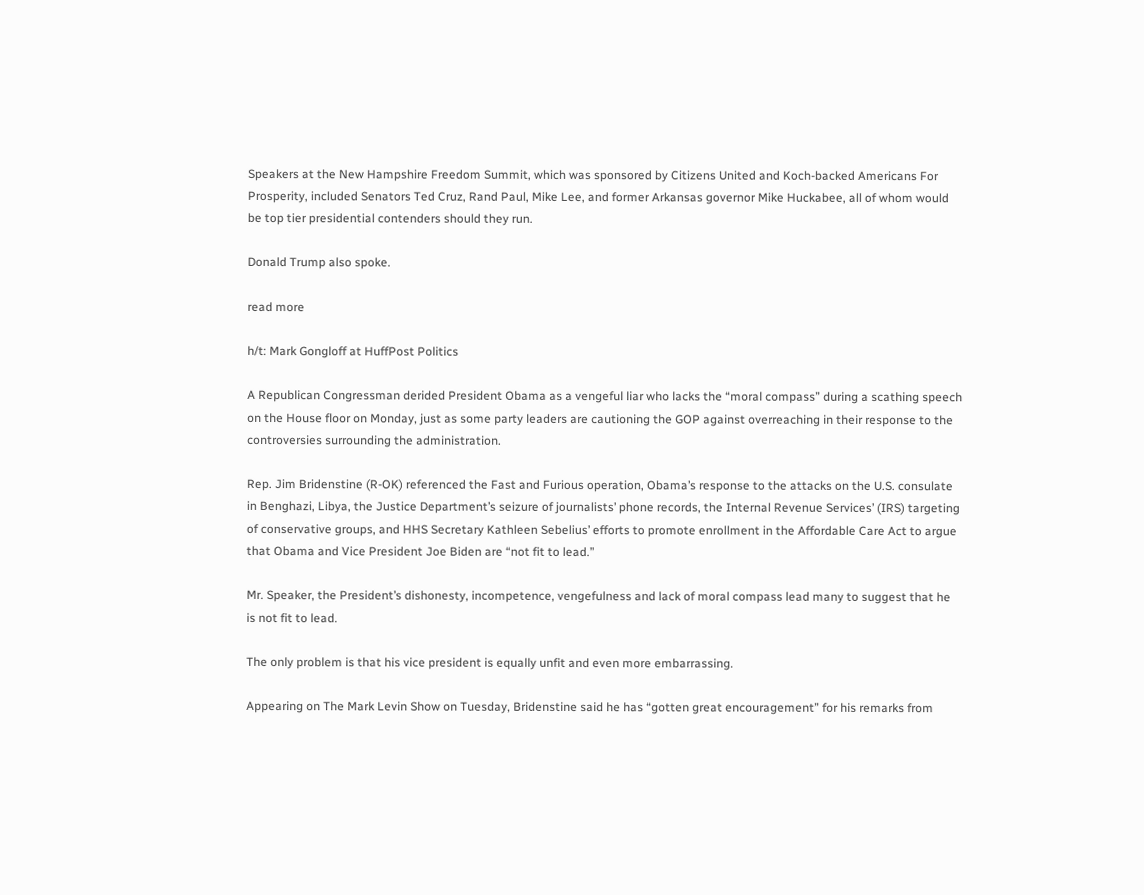Speakers at the New Hampshire Freedom Summit, which was sponsored by Citizens United and Koch-backed Americans For Prosperity, included Senators Ted Cruz, Rand Paul, Mike Lee, and former Arkansas governor Mike Huckabee, all of whom would be top tier presidential contenders should they run.

Donald Trump also spoke.

read more

h/t: Mark Gongloff at HuffPost Politics

A Republican Congressman derided President Obama as a vengeful liar who lacks the “moral compass” during a scathing speech on the House floor on Monday, just as some party leaders are cautioning the GOP against overreaching in their response to the controversies surrounding the administration.

Rep. Jim Bridenstine (R-OK) referenced the Fast and Furious operation, Obama’s response to the attacks on the U.S. consulate in Benghazi, Libya, the Justice Department’s seizure of journalists’ phone records, the Internal Revenue Services’ (IRS) targeting of conservative groups, and HHS Secretary Kathleen Sebelius’ efforts to promote enrollment in the Affordable Care Act to argue that Obama and Vice President Joe Biden are “not fit to lead.”

Mr. Speaker, the President’s dishonesty, incompetence, vengefulness and lack of moral compass lead many to suggest that he is not fit to lead.

The only problem is that his vice president is equally unfit and even more embarrassing.

Appearing on The Mark Levin Show on Tuesday, Bridenstine said he has “gotten great encouragement” for his remarks from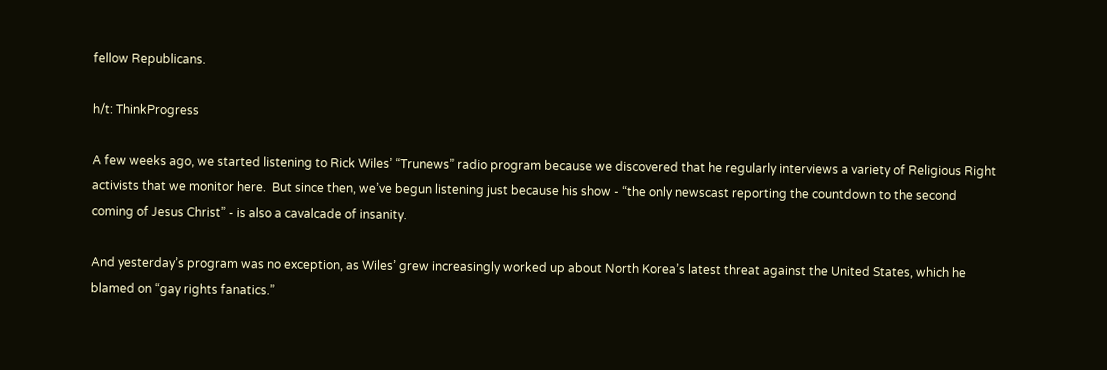fellow Republicans.

h/t: ThinkProgress

A few weeks ago, we started listening to Rick Wiles’ “Trunews” radio program because we discovered that he regularly interviews a variety of Religious Right activists that we monitor here.  But since then, we’ve begun listening just because his show - “the only newscast reporting the countdown to the second coming of Jesus Christ” - is also a cavalcade of insanity.

And yesterday’s program was no exception, as Wiles’ grew increasingly worked up about North Korea’s latest threat against the United States, which he blamed on “gay rights fanatics.”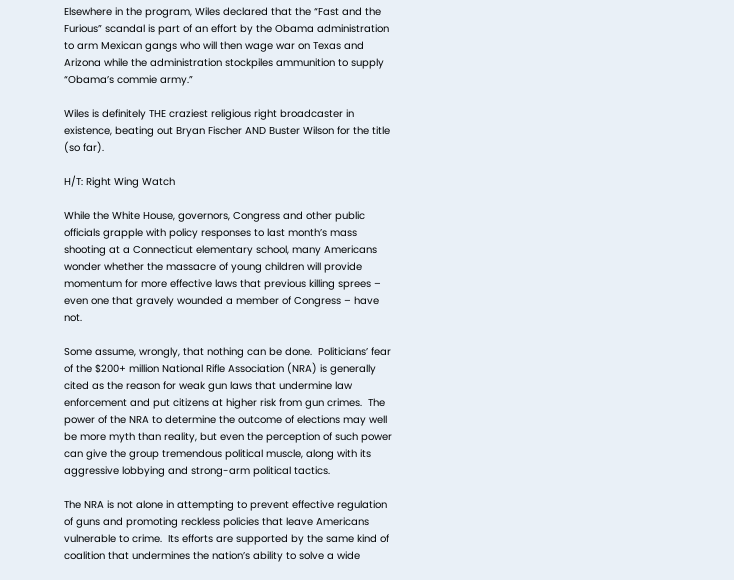Elsewhere in the program, Wiles declared that the “Fast and the Furious” scandal is part of an effort by the Obama administration to arm Mexican gangs who will then wage war on Texas and Arizona while the administration stockpiles ammunition to supply “Obama’s commie army.”

Wiles is definitely THE craziest religious right broadcaster in existence, beating out Bryan Fischer AND Buster Wilson for the title (so far).

H/T: Right Wing Watch

While the White House, governors, Congress and other public officials grapple with policy responses to last month’s mass shooting at a Connecticut elementary school, many Americans wonder whether the massacre of young children will provide momentum for more effective laws that previous killing sprees – even one that gravely wounded a member of Congress – have not.

Some assume, wrongly, that nothing can be done.  Politicians’ fear of the $200+ million National Rifle Association (NRA) is generally cited as the reason for weak gun laws that undermine law enforcement and put citizens at higher risk from gun crimes.  The power of the NRA to determine the outcome of elections may well be more myth than reality, but even the perception of such power can give the group tremendous political muscle, along with its aggressive lobbying and strong-arm political tactics.

The NRA is not alone in attempting to prevent effective regulation of guns and promoting reckless policies that leave Americans vulnerable to crime.  Its efforts are supported by the same kind of coalition that undermines the nation’s ability to solve a wide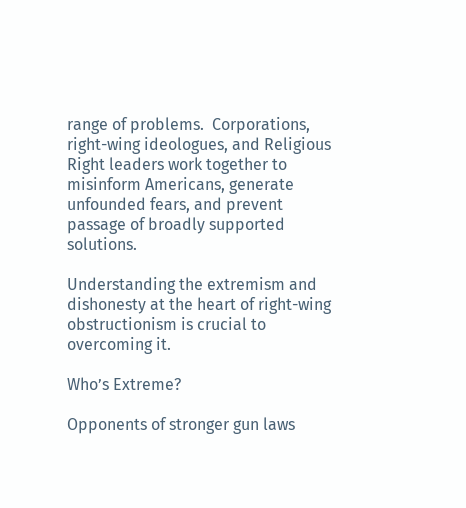range of problems.  Corporations, right-wing ideologues, and Religious Right leaders work together to misinform Americans, generate unfounded fears, and prevent passage of broadly supported solutions.

Understanding the extremism and dishonesty at the heart of right-wing obstructionism is crucial to overcoming it.

Who’s Extreme?

Opponents of stronger gun laws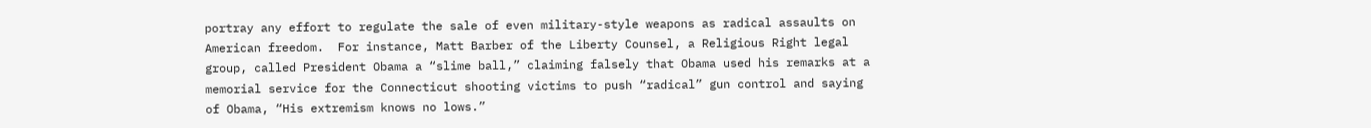portray any effort to regulate the sale of even military-style weapons as radical assaults on American freedom.  For instance, Matt Barber of the Liberty Counsel, a Religious Right legal group, called President Obama a “slime ball,” claiming falsely that Obama used his remarks at a memorial service for the Connecticut shooting victims to push “radical” gun control and saying of Obama, “His extremism knows no lows.”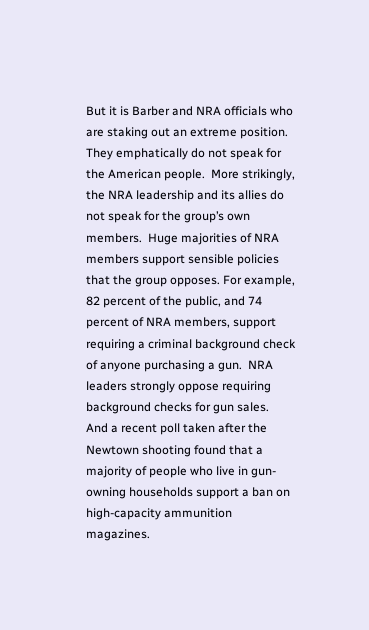But it is Barber and NRA officials who are staking out an extreme position. They emphatically do not speak for the American people.  More strikingly, the NRA leadership and its allies do not speak for the group’s own members.  Huge majorities of NRA members support sensible policies that the group opposes. For example, 82 percent of the public, and 74 percent of NRA members, support requiring a criminal background check of anyone purchasing a gun.  NRA leaders strongly oppose requiring background checks for gun sales.  And a recent poll taken after the Newtown shooting found that a majority of people who live in gun-owning households support a ban on high-capacity ammunition magazines.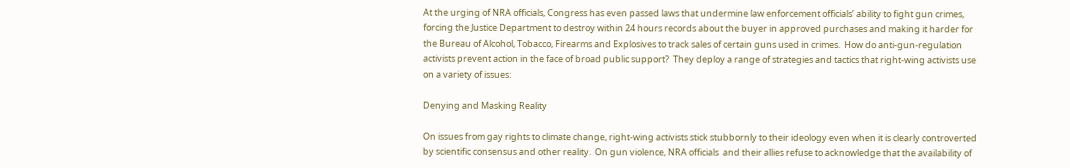At the urging of NRA officials, Congress has even passed laws that undermine law enforcement officials’ ability to fight gun crimes, forcing the Justice Department to destroy within 24 hours records about the buyer in approved purchases and making it harder for the Bureau of Alcohol, Tobacco, Firearms and Explosives to track sales of certain guns used in crimes.  How do anti-gun-regulation activists prevent action in the face of broad public support?  They deploy a range of strategies and tactics that right-wing activists use on a variety of issues:

Denying and Masking Reality

On issues from gay rights to climate change, right-wing activists stick stubbornly to their ideology even when it is clearly controverted by scientific consensus and other reality.  On gun violence, NRA officials  and their allies refuse to acknowledge that the availability of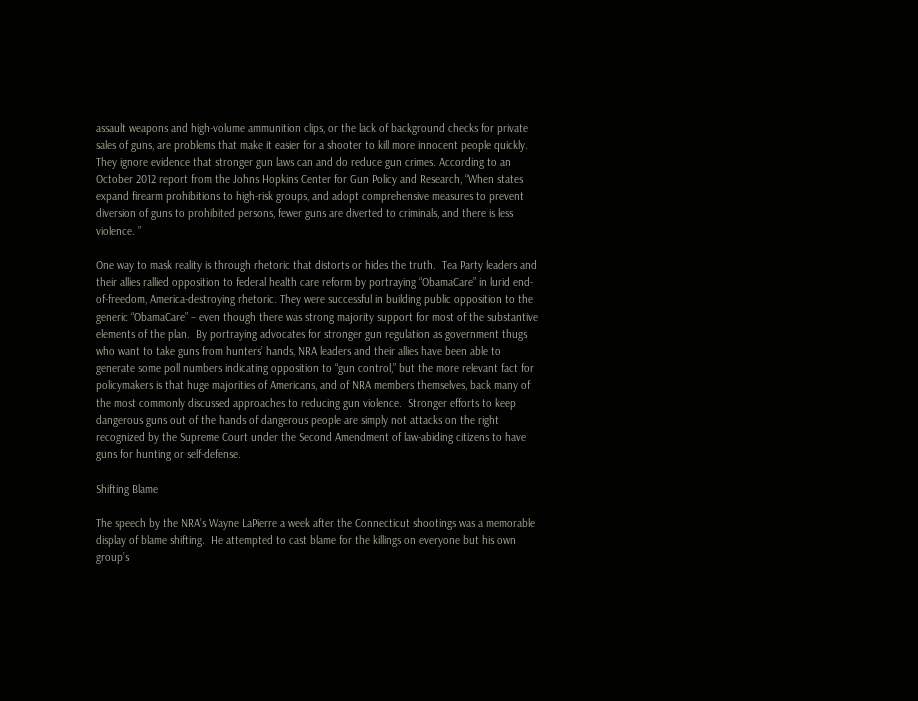assault weapons and high-volume ammunition clips, or the lack of background checks for private sales of guns, are problems that make it easier for a shooter to kill more innocent people quickly.  They ignore evidence that stronger gun laws can and do reduce gun crimes. According to an October 2012 report from the Johns Hopkins Center for Gun Policy and Research, “When states expand firearm prohibitions to high-risk groups, and adopt comprehensive measures to prevent diversion of guns to prohibited persons, fewer guns are diverted to criminals, and there is less violence. ”

One way to mask reality is through rhetoric that distorts or hides the truth.  Tea Party leaders and their allies rallied opposition to federal health care reform by portraying “ObamaCare” in lurid end-of-freedom, America-destroying rhetoric. They were successful in building public opposition to the generic “ObamaCare” – even though there was strong majority support for most of the substantive elements of the plan.  By portraying advocates for stronger gun regulation as government thugs who want to take guns from hunters’ hands, NRA leaders and their allies have been able to generate some poll numbers indicating opposition to “gun control,” but the more relevant fact for policymakers is that huge majorities of Americans, and of NRA members themselves, back many of the most commonly discussed approaches to reducing gun violence.  Stronger efforts to keep dangerous guns out of the hands of dangerous people are simply not attacks on the right recognized by the Supreme Court under the Second Amendment of law-abiding citizens to have guns for hunting or self-defense.

Shifting Blame

The speech by the NRA’s Wayne LaPierre a week after the Connecticut shootings was a memorable display of blame shifting.  He attempted to cast blame for the killings on everyone but his own group’s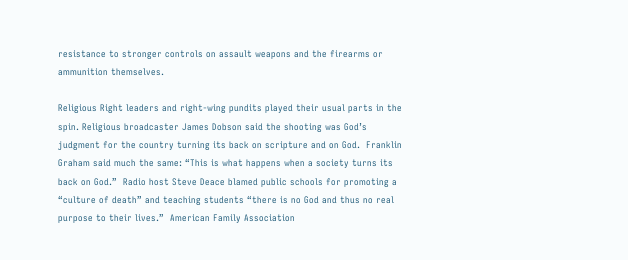resistance to stronger controls on assault weapons and the firearms or ammunition themselves.

Religious Right leaders and right-wing pundits played their usual parts in the spin. Religious broadcaster James Dobson said the shooting was God’s judgment for the country turning its back on scripture and on God.  Franklin Graham said much the same: “This is what happens when a society turns its back on God.”  Radio host Steve Deace blamed public schools for promoting a “culture of death” and teaching students “there is no God and thus no real purpose to their lives.”  American Family Association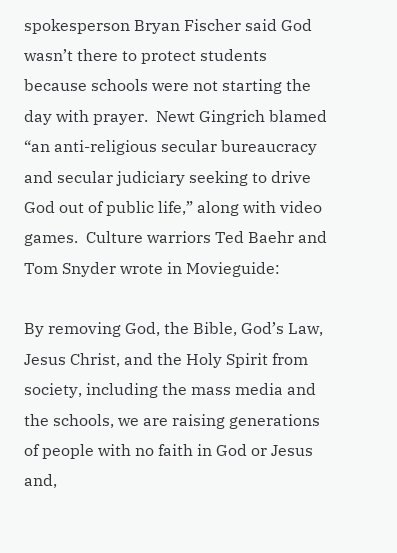spokesperson Bryan Fischer said God wasn’t there to protect students because schools were not starting the day with prayer.  Newt Gingrich blamed “an anti-religious secular bureaucracy and secular judiciary seeking to drive God out of public life,” along with video games.  Culture warriors Ted Baehr and Tom Snyder wrote in Movieguide:

By removing God, the Bible, God’s Law, Jesus Christ, and the Holy Spirit from society, including the mass media and the schools, we are raising generations of people with no faith in God or Jesus and,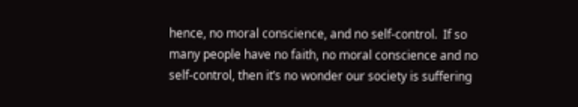hence, no moral conscience, and no self-control.  If so many people have no faith, no moral conscience and no self-control, then it’s no wonder our society is suffering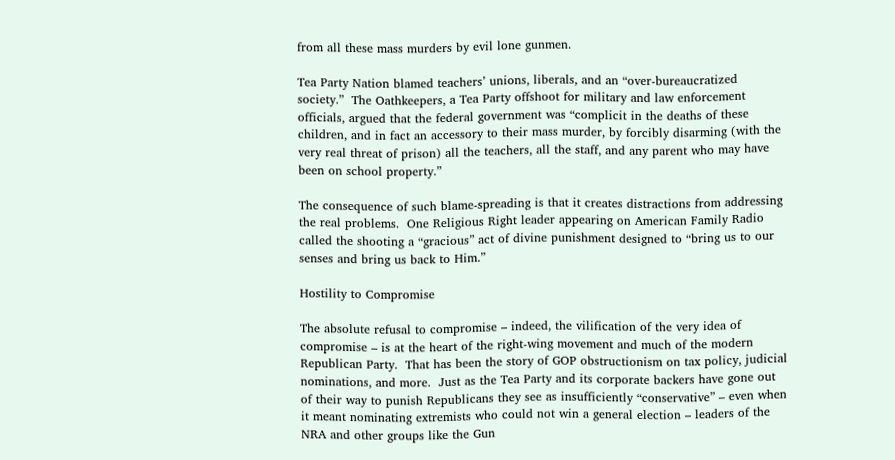from all these mass murders by evil lone gunmen.

Tea Party Nation blamed teachers’ unions, liberals, and an “over-bureaucratized society.”  The Oathkeepers, a Tea Party offshoot for military and law enforcement officials, argued that the federal government was “complicit in the deaths of these children, and in fact an accessory to their mass murder, by forcibly disarming (with the very real threat of prison) all the teachers, all the staff, and any parent who may have been on school property.”

The consequence of such blame-spreading is that it creates distractions from addressing the real problems.  One Religious Right leader appearing on American Family Radio called the shooting a “gracious” act of divine punishment designed to “bring us to our senses and bring us back to Him.”

Hostility to Compromise

The absolute refusal to compromise – indeed, the vilification of the very idea of compromise – is at the heart of the right-wing movement and much of the modern Republican Party.  That has been the story of GOP obstructionism on tax policy, judicial nominations, and more.  Just as the Tea Party and its corporate backers have gone out of their way to punish Republicans they see as insufficiently “conservative” – even when it meant nominating extremists who could not win a general election – leaders of the NRA and other groups like the Gun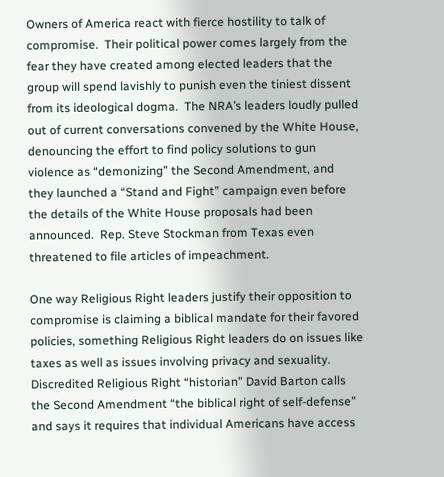Owners of America react with fierce hostility to talk of compromise.  Their political power comes largely from the fear they have created among elected leaders that the group will spend lavishly to punish even the tiniest dissent from its ideological dogma.  The NRA’s leaders loudly pulled out of current conversations convened by the White House, denouncing the effort to find policy solutions to gun violence as “demonizing” the Second Amendment, and they launched a “Stand and Fight” campaign even before the details of the White House proposals had been announced.  Rep. Steve Stockman from Texas even threatened to file articles of impeachment.

One way Religious Right leaders justify their opposition to compromise is claiming a biblical mandate for their favored policies, something Religious Right leaders do on issues like taxes as well as issues involving privacy and sexuality.  Discredited Religious Right “historian” David Barton calls the Second Amendment “the biblical right of self-defense” and says it requires that individual Americans have access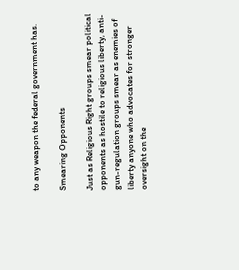to any weapon the federal government has.

Smearing Opponents

Just as Religious Right groups smear political opponents as hostile to religious liberty, anti-gun-regulation groups smear as enemies of liberty anyone who advocates for stronger oversight on the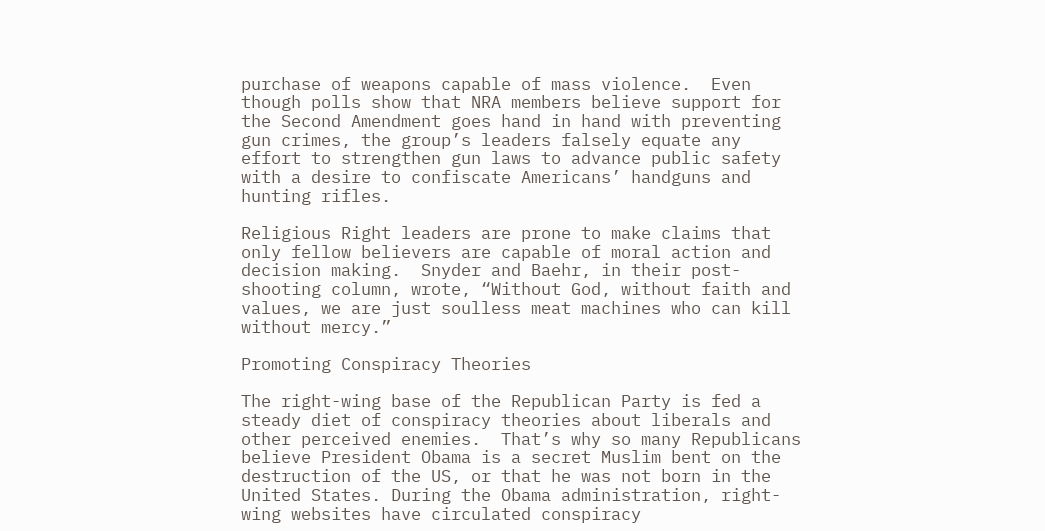purchase of weapons capable of mass violence.  Even though polls show that NRA members believe support for the Second Amendment goes hand in hand with preventing gun crimes, the group’s leaders falsely equate any effort to strengthen gun laws to advance public safety with a desire to confiscate Americans’ handguns and hunting rifles.

Religious Right leaders are prone to make claims that only fellow believers are capable of moral action and decision making.  Snyder and Baehr, in their post-shooting column, wrote, “Without God, without faith and values, we are just soulless meat machines who can kill without mercy.”

Promoting Conspiracy Theories

The right-wing base of the Republican Party is fed a steady diet of conspiracy theories about liberals and other perceived enemies.  That’s why so many Republicans believe President Obama is a secret Muslim bent on the destruction of the US, or that he was not born in the United States. During the Obama administration, right-wing websites have circulated conspiracy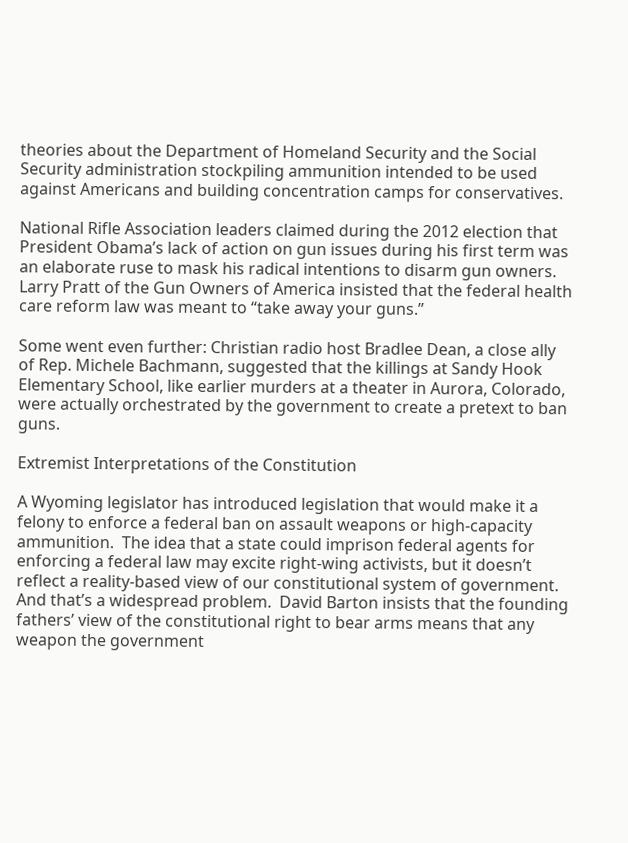theories about the Department of Homeland Security and the Social Security administration stockpiling ammunition intended to be used against Americans and building concentration camps for conservatives.

National Rifle Association leaders claimed during the 2012 election that President Obama’s lack of action on gun issues during his first term was an elaborate ruse to mask his radical intentions to disarm gun owners.  Larry Pratt of the Gun Owners of America insisted that the federal health care reform law was meant to “take away your guns.”

Some went even further: Christian radio host Bradlee Dean, a close ally of Rep. Michele Bachmann, suggested that the killings at Sandy Hook Elementary School, like earlier murders at a theater in Aurora, Colorado, were actually orchestrated by the government to create a pretext to ban guns.

Extremist Interpretations of the Constitution

A Wyoming legislator has introduced legislation that would make it a felony to enforce a federal ban on assault weapons or high-capacity ammunition.  The idea that a state could imprison federal agents for enforcing a federal law may excite right-wing activists, but it doesn’t reflect a reality-based view of our constitutional system of government.  And that’s a widespread problem.  David Barton insists that the founding fathers’ view of the constitutional right to bear arms means that any weapon the government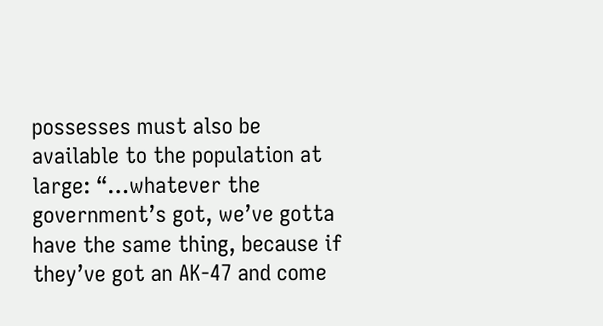possesses must also be available to the population at large: “…whatever the government’s got, we’ve gotta have the same thing, because if they’ve got an AK-47 and come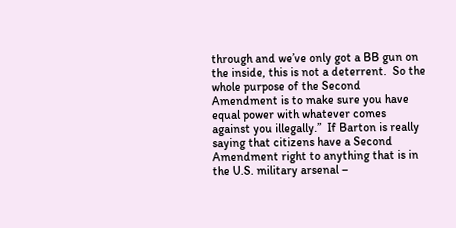through and we’ve only got a BB gun on the inside, this is not a deterrent.  So the whole purpose of the Second Amendment is to make sure you have equal power with whatever comes against you illegally.”  If Barton is really saying that citizens have a Second Amendment right to anything that is in the U.S. military arsenal –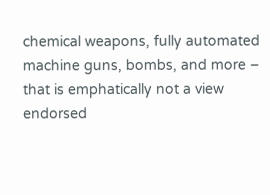chemical weapons, fully automated machine guns, bombs, and more – that is emphatically not a view endorsed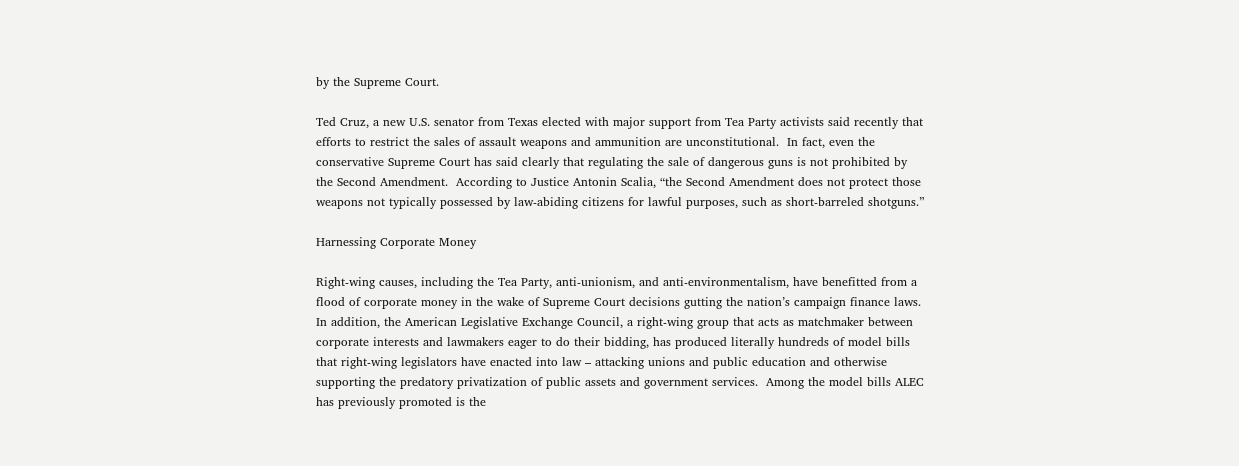by the Supreme Court.

Ted Cruz, a new U.S. senator from Texas elected with major support from Tea Party activists said recently that efforts to restrict the sales of assault weapons and ammunition are unconstitutional.  In fact, even the conservative Supreme Court has said clearly that regulating the sale of dangerous guns is not prohibited by the Second Amendment.  According to Justice Antonin Scalia, “the Second Amendment does not protect those weapons not typically possessed by law-abiding citizens for lawful purposes, such as short-barreled shotguns.”

Harnessing Corporate Money

Right-wing causes, including the Tea Party, anti-unionism, and anti-environmentalism, have benefitted from a flood of corporate money in the wake of Supreme Court decisions gutting the nation’s campaign finance laws.  In addition, the American Legislative Exchange Council, a right-wing group that acts as matchmaker between corporate interests and lawmakers eager to do their bidding, has produced literally hundreds of model bills that right-wing legislators have enacted into law – attacking unions and public education and otherwise supporting the predatory privatization of public assets and government services.  Among the model bills ALEC has previously promoted is the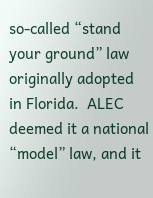so-called “stand your ground” law originally adopted in Florida.  ALEC deemed it a national “model” law, and it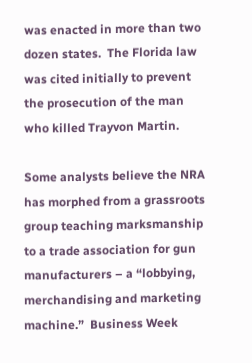was enacted in more than two dozen states.  The Florida law was cited initially to prevent the prosecution of the man who killed Trayvon Martin.

Some analysts believe the NRA has morphed from a grassroots group teaching marksmanship to a trade association for gun manufacturers – a “lobbying, merchandising and marketing machine.”  Business Week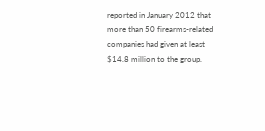reported in January 2012 that more than 50 firearms-related companies had given at least $14.8 million to the group.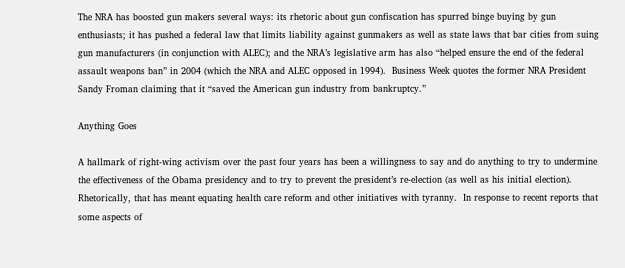The NRA has boosted gun makers several ways: its rhetoric about gun confiscation has spurred binge buying by gun enthusiasts; it has pushed a federal law that limits liability against gunmakers as well as state laws that bar cities from suing gun manufacturers (in conjunction with ALEC); and the NRA’s legislative arm has also “helped ensure the end of the federal assault weapons ban” in 2004 (which the NRA and ALEC opposed in 1994).  Business Week quotes the former NRA President Sandy Froman claiming that it “saved the American gun industry from bankruptcy.”

Anything Goes

A hallmark of right-wing activism over the past four years has been a willingness to say and do anything to try to undermine the effectiveness of the Obama presidency and to try to prevent the president’s re-election (as well as his initial election).  Rhetorically, that has meant equating health care reform and other initiatives with tyranny.  In response to recent reports that some aspects of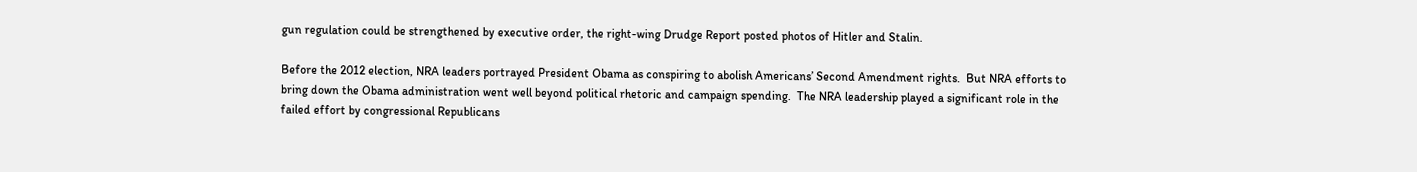gun regulation could be strengthened by executive order, the right-wing Drudge Report posted photos of Hitler and Stalin.

Before the 2012 election, NRA leaders portrayed President Obama as conspiring to abolish Americans’ Second Amendment rights.  But NRA efforts to bring down the Obama administration went well beyond political rhetoric and campaign spending.  The NRA leadership played a significant role in the failed effort by congressional Republicans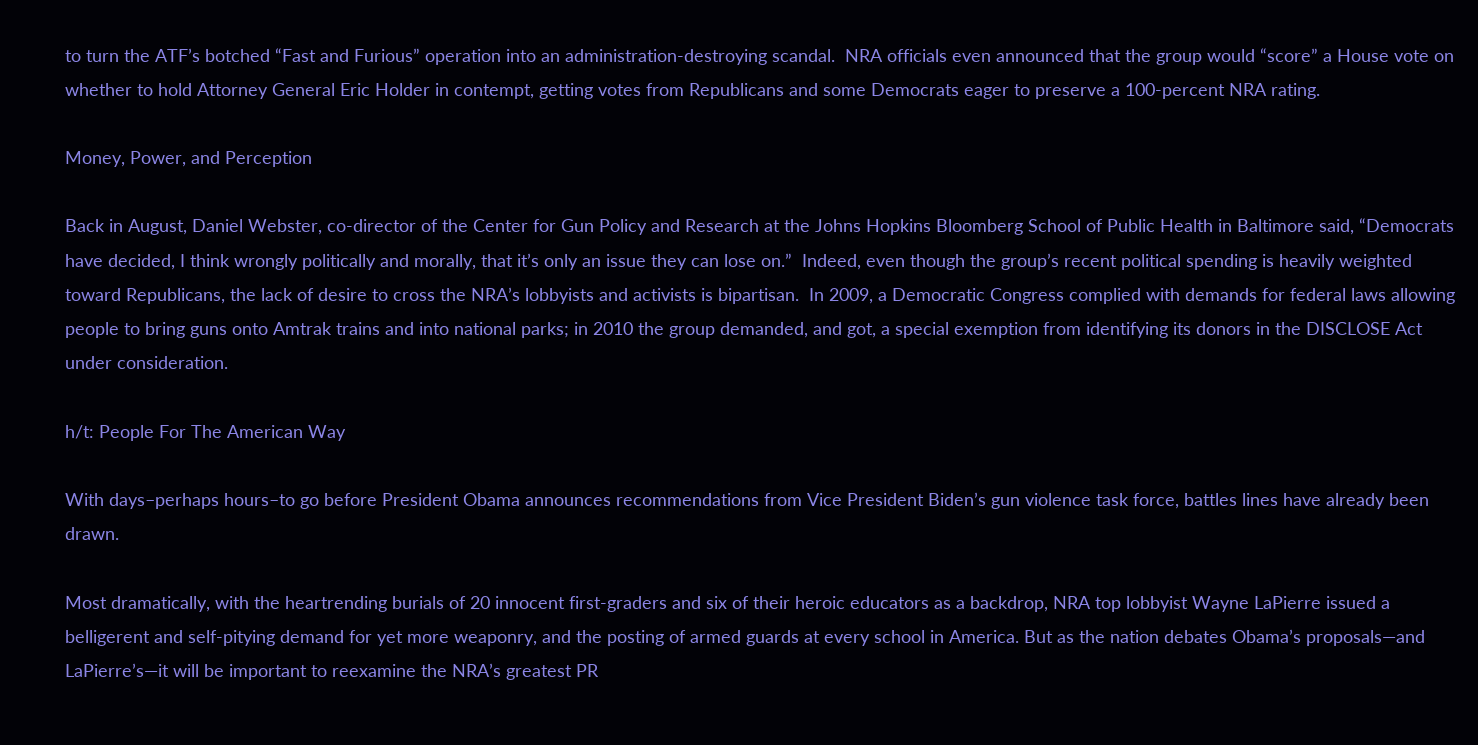to turn the ATF’s botched “Fast and Furious” operation into an administration-destroying scandal.  NRA officials even announced that the group would “score” a House vote on whether to hold Attorney General Eric Holder in contempt, getting votes from Republicans and some Democrats eager to preserve a 100-percent NRA rating.

Money, Power, and Perception

Back in August, Daniel Webster, co-director of the Center for Gun Policy and Research at the Johns Hopkins Bloomberg School of Public Health in Baltimore said, “Democrats have decided, I think wrongly politically and morally, that it’s only an issue they can lose on.”  Indeed, even though the group’s recent political spending is heavily weighted toward Republicans, the lack of desire to cross the NRA’s lobbyists and activists is bipartisan.  In 2009, a Democratic Congress complied with demands for federal laws allowing people to bring guns onto Amtrak trains and into national parks; in 2010 the group demanded, and got, a special exemption from identifying its donors in the DISCLOSE Act under consideration.

h/t: People For The American Way

With days–perhaps hours–to go before President Obama announces recommendations from Vice President Biden’s gun violence task force, battles lines have already been drawn.

Most dramatically, with the heartrending burials of 20 innocent first-graders and six of their heroic educators as a backdrop, NRA top lobbyist Wayne LaPierre issued a belligerent and self-pitying demand for yet more weaponry, and the posting of armed guards at every school in America. But as the nation debates Obama’s proposals—and LaPierre’s—it will be important to reexamine the NRA’s greatest PR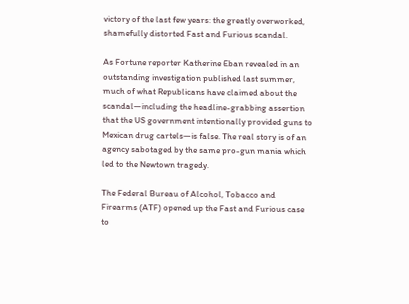victory of the last few years: the greatly overworked, shamefully distorted Fast and Furious scandal.

As Fortune reporter Katherine Eban revealed in an outstanding investigation published last summer, much of what Republicans have claimed about the scandal—including the headline-grabbing assertion that the US government intentionally provided guns to Mexican drug cartels—is false. The real story is of an agency sabotaged by the same pro-gun mania which led to the Newtown tragedy.

The Federal Bureau of Alcohol, Tobacco and Firearms (ATF) opened up the Fast and Furious case to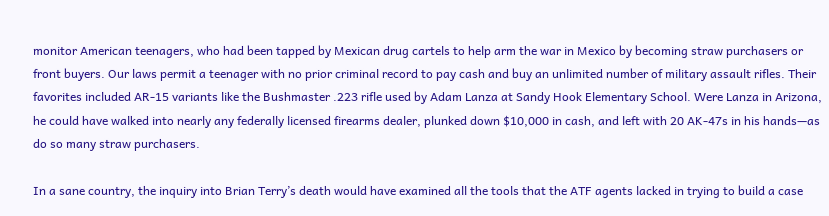monitor American teenagers, who had been tapped by Mexican drug cartels to help arm the war in Mexico by becoming straw purchasers or front buyers. Our laws permit a teenager with no prior criminal record to pay cash and buy an unlimited number of military assault rifles. Their favorites included AR-15 variants like the Bushmaster .223 rifle used by Adam Lanza at Sandy Hook Elementary School. Were Lanza in Arizona, he could have walked into nearly any federally licensed firearms dealer, plunked down $10,000 in cash, and left with 20 AK-47s in his hands—as do so many straw purchasers.

In a sane country, the inquiry into Brian Terry’s death would have examined all the tools that the ATF agents lacked in trying to build a case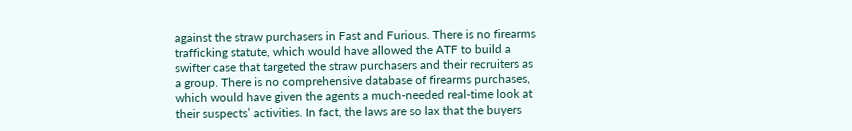against the straw purchasers in Fast and Furious. There is no firearms trafficking statute, which would have allowed the ATF to build a swifter case that targeted the straw purchasers and their recruiters as a group. There is no comprehensive database of firearms purchases, which would have given the agents a much-needed real-time look at their suspects’ activities. In fact, the laws are so lax that the buyers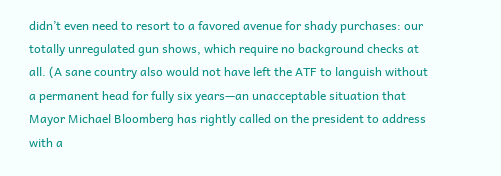didn’t even need to resort to a favored avenue for shady purchases: our totally unregulated gun shows, which require no background checks at all. (A sane country also would not have left the ATF to languish without a permanent head for fully six years—an unacceptable situation that Mayor Michael Bloomberg has rightly called on the president to address with a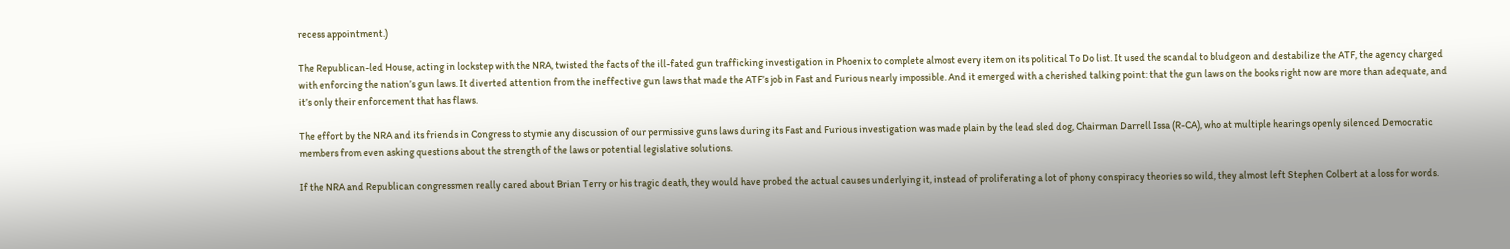recess appointment.)

The Republican-led House, acting in lockstep with the NRA, twisted the facts of the ill-fated gun trafficking investigation in Phoenix to complete almost every item on its political To Do list. It used the scandal to bludgeon and destabilize the ATF, the agency charged with enforcing the nation’s gun laws. It diverted attention from the ineffective gun laws that made the ATF’s job in Fast and Furious nearly impossible. And it emerged with a cherished talking point: that the gun laws on the books right now are more than adequate, and it’s only their enforcement that has flaws.

The effort by the NRA and its friends in Congress to stymie any discussion of our permissive guns laws during its Fast and Furious investigation was made plain by the lead sled dog, Chairman Darrell Issa (R-CA), who at multiple hearings openly silenced Democratic members from even asking questions about the strength of the laws or potential legislative solutions.

If the NRA and Republican congressmen really cared about Brian Terry or his tragic death, they would have probed the actual causes underlying it, instead of proliferating a lot of phony conspiracy theories so wild, they almost left Stephen Colbert at a loss for words.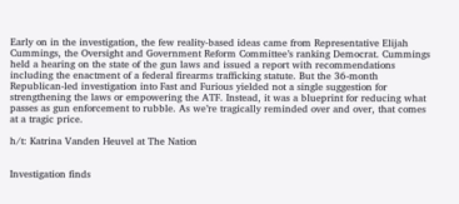Early on in the investigation, the few reality-based ideas came from Representative Elijah Cummings, the Oversight and Government Reform Committee’s ranking Democrat. Cummings held a hearing on the state of the gun laws and issued a report with recommendations including the enactment of a federal firearms trafficking statute. But the 36-month Republican-led investigation into Fast and Furious yielded not a single suggestion for strengthening the laws or empowering the ATF. Instead, it was a blueprint for reducing what passes as gun enforcement to rubble. As we’re tragically reminded over and over, that comes at a tragic price.

h/t: Katrina Vanden Heuvel at The Nation


Investigation finds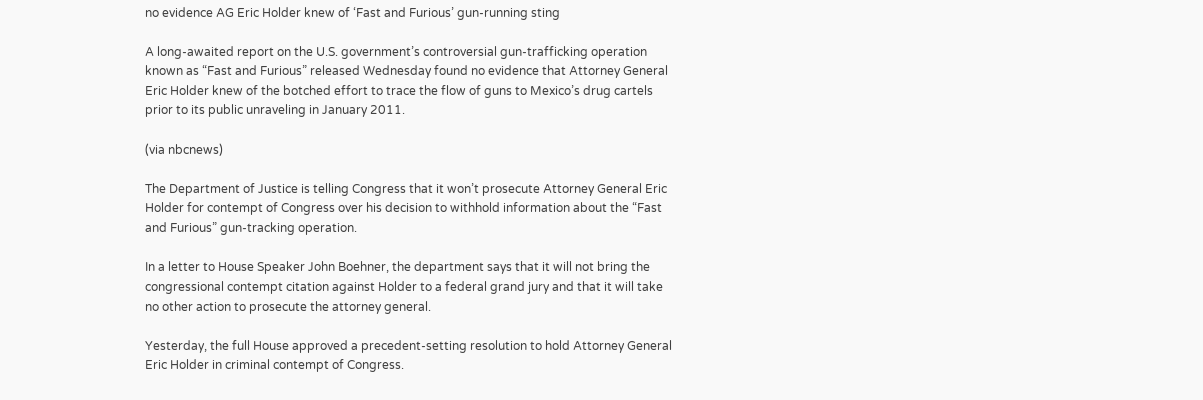no evidence AG Eric Holder knew of ‘Fast and Furious’ gun-running sting

A long-awaited report on the U.S. government’s controversial gun-trafficking operation known as “Fast and Furious” released Wednesday found no evidence that Attorney General Eric Holder knew of the botched effort to trace the flow of guns to Mexico’s drug cartels prior to its public unraveling in January 2011.

(via nbcnews)

The Department of Justice is telling Congress that it won’t prosecute Attorney General Eric Holder for contempt of Congress over his decision to withhold information about the “Fast and Furious” gun-tracking operation.

In a letter to House Speaker John Boehner, the department says that it will not bring the congressional contempt citation against Holder to a federal grand jury and that it will take no other action to prosecute the attorney general.

Yesterday, the full House approved a precedent-setting resolution to hold Attorney General Eric Holder in criminal contempt of Congress.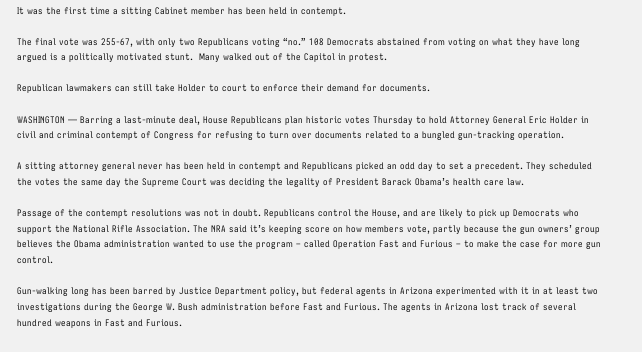It was the first time a sitting Cabinet member has been held in contempt.

The final vote was 255-67, with only two Republicans voting “no.” 108 Democrats abstained from voting on what they have long argued is a politically motivated stunt.  Many walked out of the Capitol in protest.

Republican lawmakers can still take Holder to court to enforce their demand for documents.

WASHINGTON — Barring a last-minute deal, House Republicans plan historic votes Thursday to hold Attorney General Eric Holder in civil and criminal contempt of Congress for refusing to turn over documents related to a bungled gun-tracking operation.

A sitting attorney general never has been held in contempt and Republicans picked an odd day to set a precedent. They scheduled the votes the same day the Supreme Court was deciding the legality of President Barack Obama’s health care law.

Passage of the contempt resolutions was not in doubt. Republicans control the House, and are likely to pick up Democrats who support the National Rifle Association. The NRA said it’s keeping score on how members vote, partly because the gun owners’ group believes the Obama administration wanted to use the program – called Operation Fast and Furious – to make the case for more gun control.

Gun-walking long has been barred by Justice Department policy, but federal agents in Arizona experimented with it in at least two investigations during the George W. Bush administration before Fast and Furious. The agents in Arizona lost track of several hundred weapons in Fast and Furious.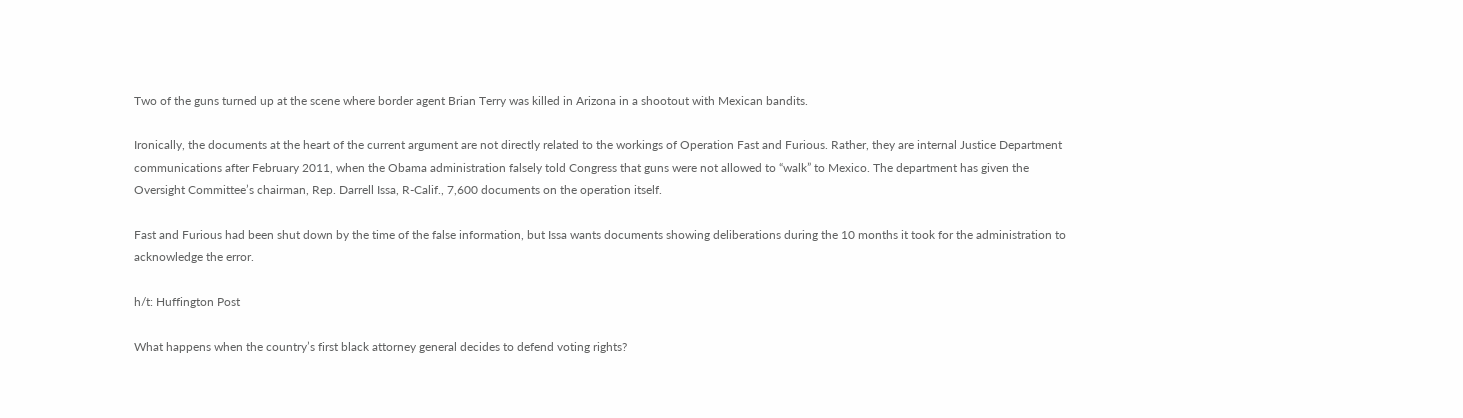Two of the guns turned up at the scene where border agent Brian Terry was killed in Arizona in a shootout with Mexican bandits.

Ironically, the documents at the heart of the current argument are not directly related to the workings of Operation Fast and Furious. Rather, they are internal Justice Department communications after February 2011, when the Obama administration falsely told Congress that guns were not allowed to “walk” to Mexico. The department has given the Oversight Committee’s chairman, Rep. Darrell Issa, R-Calif., 7,600 documents on the operation itself.

Fast and Furious had been shut down by the time of the false information, but Issa wants documents showing deliberations during the 10 months it took for the administration to acknowledge the error.

h/t: Huffington Post

What happens when the country’s first black attorney general decides to defend voting rights?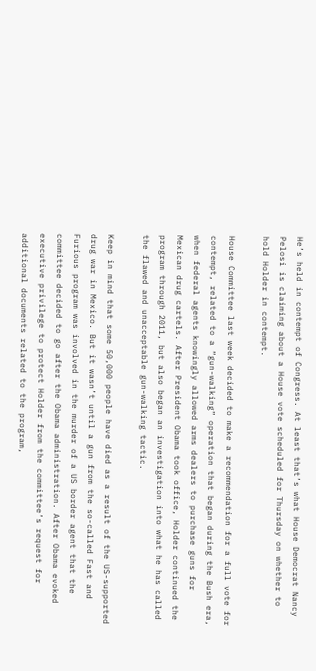He’s held in contempt of Congress. At least that’s what House Democrat Nancy Pelosi is claiming about a House vote scheduled for Thursday on whether to hold Holder in contempt.

House Committee last week decided to make a recommendation for a full vote for contempt, related to a “gun-walking” operation that began during the Bush era, when federal agents knowingly allowed arms dealers to purchase guns for Mexican drug cartels. After President Obama took office, Holder continued the program through 2011, but also began an investigation into what he has called the flawed and unacceptable gun-walking tactic.

Keep in mind that some 50,000 people have died as a result of the US-supported drug war in Mexico. But it wasn’t until a gun from the so-called Fast and Furious program was involved in the murder of a US border agent that the committee decided to go after the Obama administration. After Obama evoked executive privilege to protect Holder from the committee’s request for additional documents related to the program,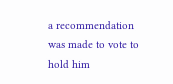a recommendation was made to vote to hold him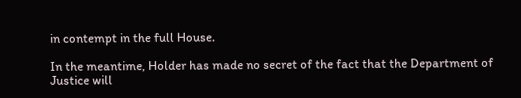in contempt in the full House.

In the meantime, Holder has made no secret of the fact that the Department of Justice will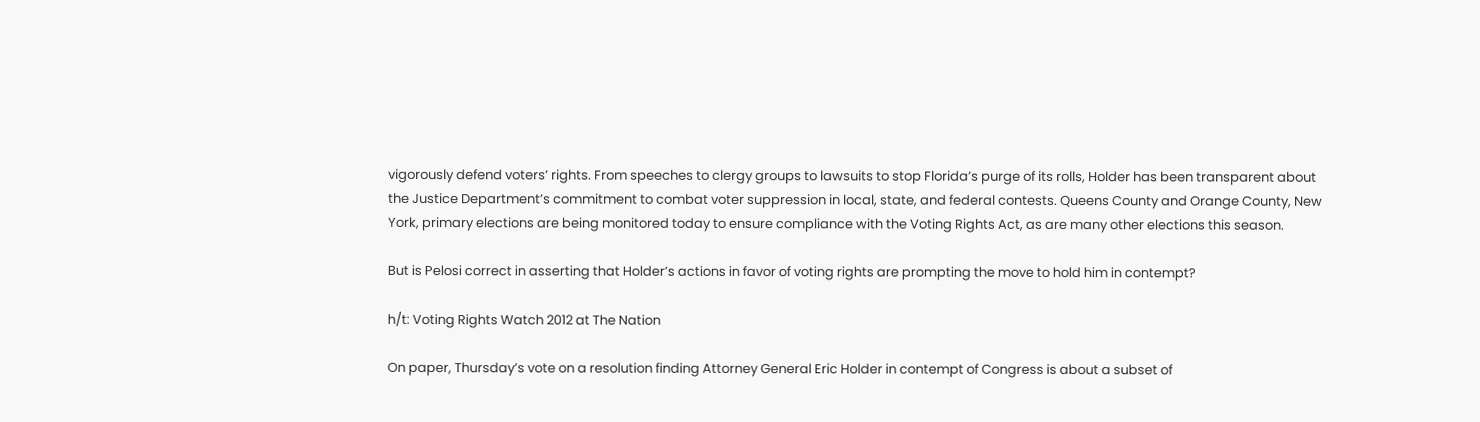vigorously defend voters’ rights. From speeches to clergy groups to lawsuits to stop Florida’s purge of its rolls, Holder has been transparent about the Justice Department’s commitment to combat voter suppression in local, state, and federal contests. Queens County and Orange County, New York, primary elections are being monitored today to ensure compliance with the Voting Rights Act, as are many other elections this season.

But is Pelosi correct in asserting that Holder’s actions in favor of voting rights are prompting the move to hold him in contempt?

h/t: Voting Rights Watch 2012 at The Nation

On paper, Thursday’s vote on a resolution finding Attorney General Eric Holder in contempt of Congress is about a subset of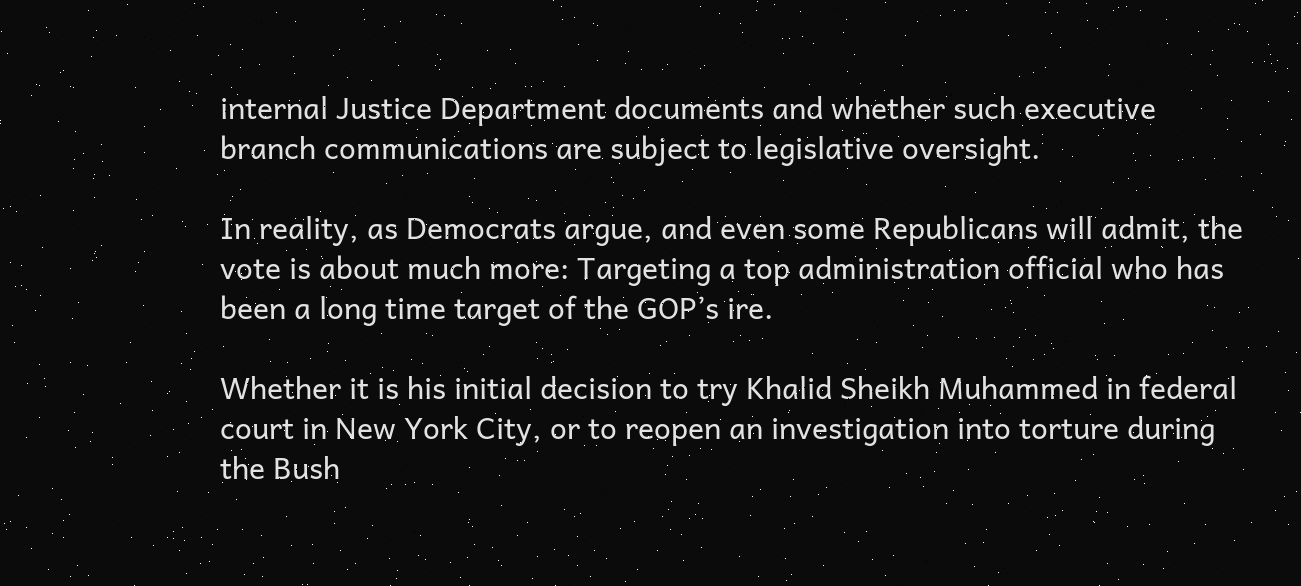internal Justice Department documents and whether such executive branch communications are subject to legislative oversight.

In reality, as Democrats argue, and even some Republicans will admit, the vote is about much more: Targeting a top administration official who has been a long time target of the GOP’s ire.

Whether it is his initial decision to try Khalid Sheikh Muhammed in federal court in New York City, or to reopen an investigation into torture during the Bush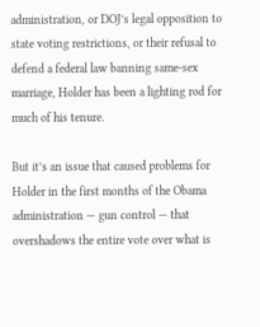administration, or DOJ’s legal opposition to state voting restrictions, or their refusal to defend a federal law banning same-sex marriage, Holder has been a lighting rod for much of his tenure.

But it’s an issue that caused problems for Holder in the first months of the Obama administration — gun control — that overshadows the entire vote over what is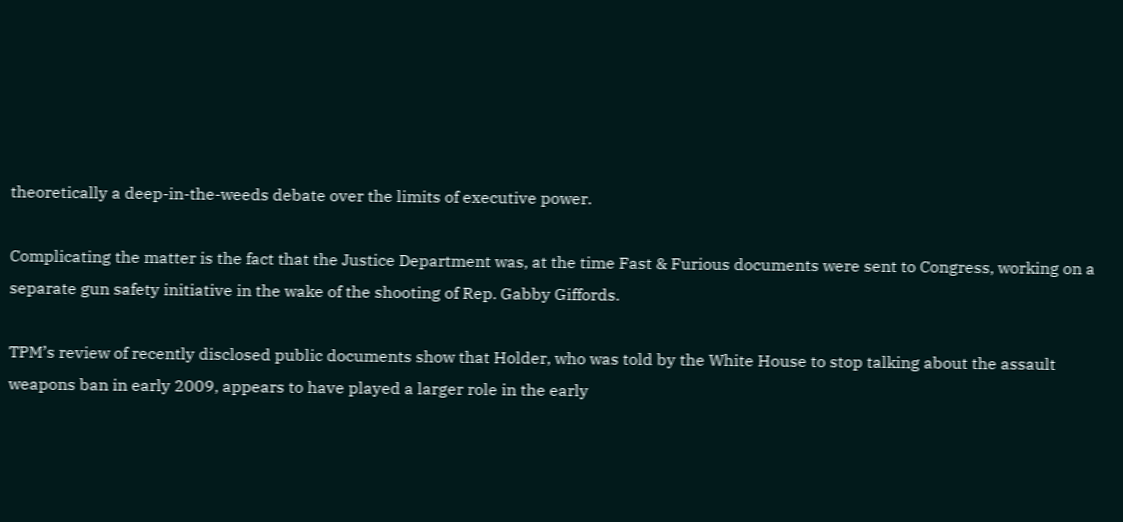theoretically a deep-in-the-weeds debate over the limits of executive power.

Complicating the matter is the fact that the Justice Department was, at the time Fast & Furious documents were sent to Congress, working on a separate gun safety initiative in the wake of the shooting of Rep. Gabby Giffords.

TPM’s review of recently disclosed public documents show that Holder, who was told by the White House to stop talking about the assault weapons ban in early 2009, appears to have played a larger role in the early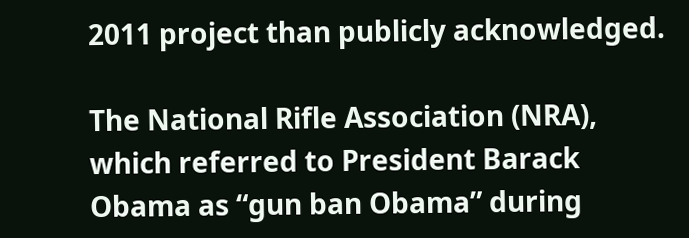2011 project than publicly acknowledged.

The National Rifle Association (NRA), which referred to President Barack Obama as “gun ban Obama” during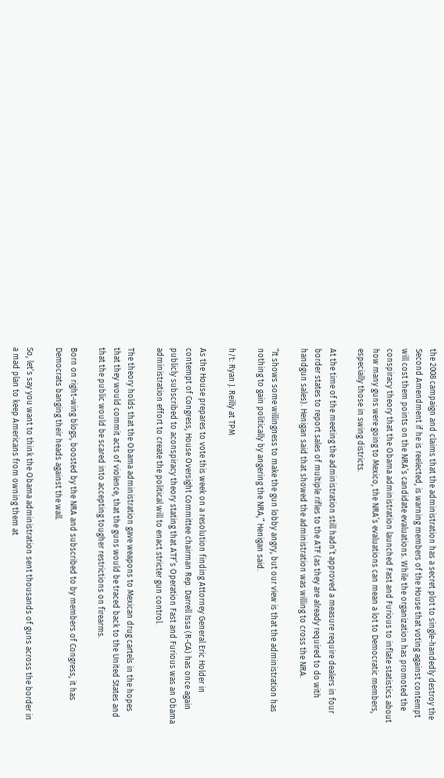the 2008 campaign and claims that the administration has a secret plot to single-handedly destroy the Second Amendment if he is reelected, is warning members of the House that voting against contempt will cost them points on the NRA’s candidate evaluations. While the organization has promoted the conspiracy theory that the Obama administration launched Fast and Furious to inflate statistics about how many guns were going to Mexico, the NRA’s evaluations can mean a lot to Democratic members, especially those in swing districts.

At the time of the meeting the administration still hadn’t approved a measure require dealers in four border states to report sales of multiple rifles to the ATF (as they are already required to do with handgun sales). Henigan said that showed the administration was willing to cross the NRA.

“It shows some willingness to make the gun lobby angry, but our view is that the administration has nothing to gain politically by angering the NRA,” Henigan said.

h/t: Ryan J. Reilly at TPM

As the House prepares to vote this week on a resolution finding Attorney General Eric Holder in contempt of Congress, House Oversight Committee chairman Rep. Darrell Issa (R-CA) has once again publicly subscribed to aconspiracy theory stating that ATF’s Operation Fast and Furious was an Obama administration effort to create the political will to enact stricter gun control.

The theory holds that the Obama administration gave weapons to Mexican drug cartels in the hopes that they would commit acts of violence, that the guns would be traced back to the United States and that the public would be scared into accepting tougher restrictions on firearms.

Born on right-wing blogs, boosted by the NRA and subscribed to by members of Congress, it has Democrats banging their heads against the wall.

So, let’s say you want to think the Obama administration sent thousands of guns across the border in a mad plan to keep Americans from owning them at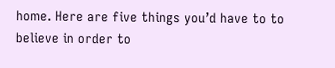home. Here are five things you’d have to to believe in order to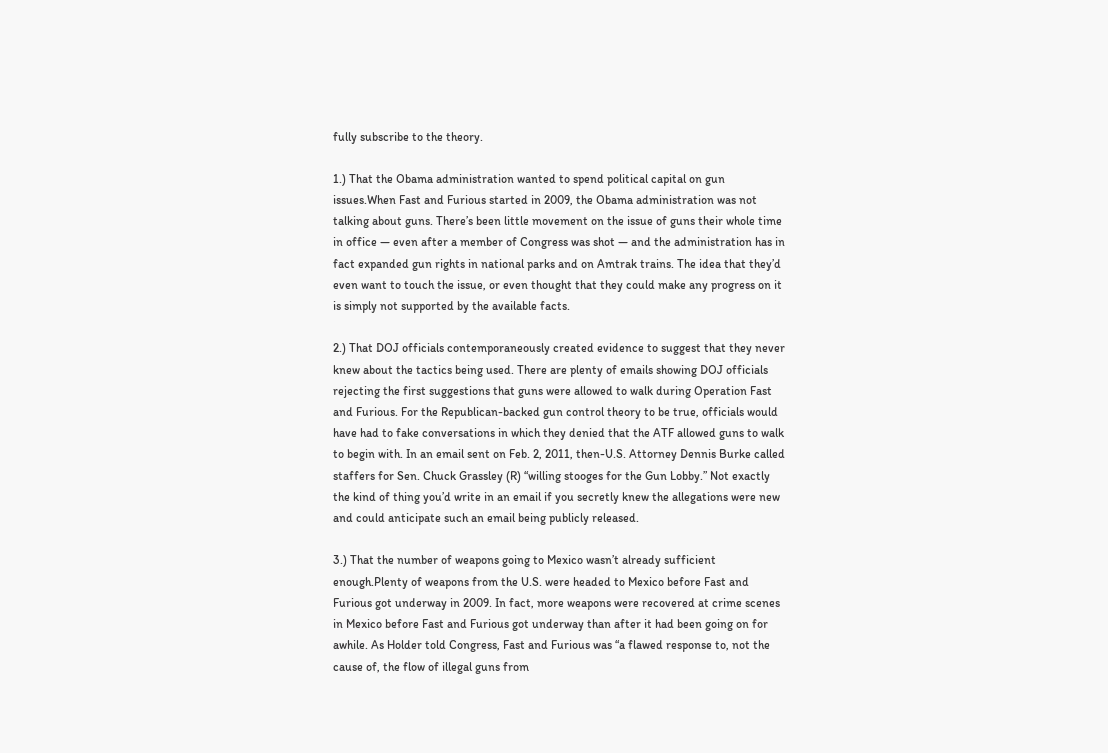fully subscribe to the theory.

1.) That the Obama administration wanted to spend political capital on gun issues.When Fast and Furious started in 2009, the Obama administration was not talking about guns. There’s been little movement on the issue of guns their whole time in office — even after a member of Congress was shot — and the administration has in fact expanded gun rights in national parks and on Amtrak trains. The idea that they’d even want to touch the issue, or even thought that they could make any progress on it is simply not supported by the available facts.

2.) That DOJ officials contemporaneously created evidence to suggest that they never knew about the tactics being used. There are plenty of emails showing DOJ officials rejecting the first suggestions that guns were allowed to walk during Operation Fast and Furious. For the Republican-backed gun control theory to be true, officials would have had to fake conversations in which they denied that the ATF allowed guns to walk to begin with. In an email sent on Feb. 2, 2011, then-U.S. Attorney Dennis Burke called staffers for Sen. Chuck Grassley (R) “willing stooges for the Gun Lobby.” Not exactly the kind of thing you’d write in an email if you secretly knew the allegations were new and could anticipate such an email being publicly released.

3.) That the number of weapons going to Mexico wasn’t already sufficient enough.Plenty of weapons from the U.S. were headed to Mexico before Fast and Furious got underway in 2009. In fact, more weapons were recovered at crime scenes in Mexico before Fast and Furious got underway than after it had been going on for awhile. As Holder told Congress, Fast and Furious was “a flawed response to, not the cause of, the flow of illegal guns from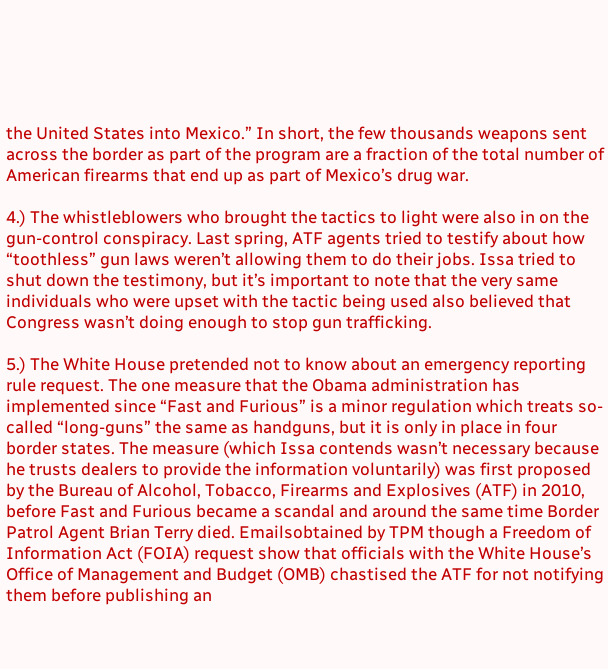the United States into Mexico.” In short, the few thousands weapons sent across the border as part of the program are a fraction of the total number of American firearms that end up as part of Mexico’s drug war.

4.) The whistleblowers who brought the tactics to light were also in on the gun-control conspiracy. Last spring, ATF agents tried to testify about how “toothless” gun laws weren’t allowing them to do their jobs. Issa tried to shut down the testimony, but it’s important to note that the very same individuals who were upset with the tactic being used also believed that Congress wasn’t doing enough to stop gun trafficking.

5.) The White House pretended not to know about an emergency reporting rule request. The one measure that the Obama administration has implemented since “Fast and Furious” is a minor regulation which treats so-called “long-guns” the same as handguns, but it is only in place in four border states. The measure (which Issa contends wasn’t necessary because he trusts dealers to provide the information voluntarily) was first proposed by the Bureau of Alcohol, Tobacco, Firearms and Explosives (ATF) in 2010, before Fast and Furious became a scandal and around the same time Border Patrol Agent Brian Terry died. Emailsobtained by TPM though a Freedom of Information Act (FOIA) request show that officials with the White House’s Office of Management and Budget (OMB) chastised the ATF for not notifying them before publishing an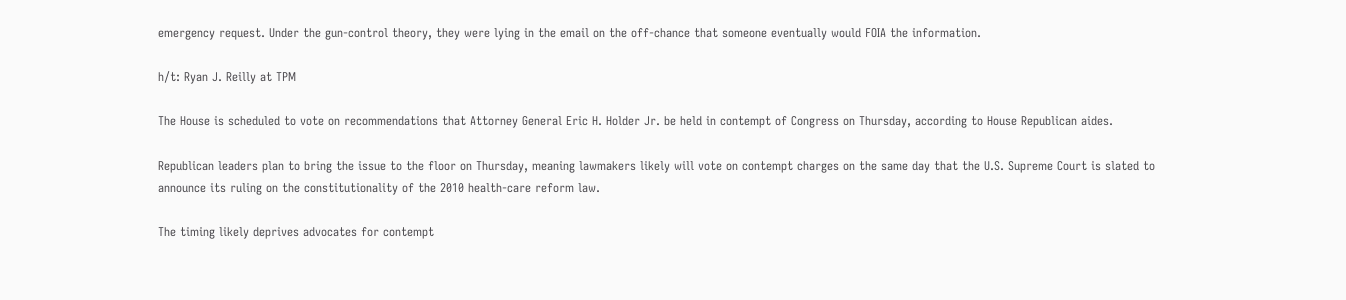emergency request. Under the gun-control theory, they were lying in the email on the off-chance that someone eventually would FOIA the information.

h/t: Ryan J. Reilly at TPM

The House is scheduled to vote on recommendations that Attorney General Eric H. Holder Jr. be held in contempt of Congress on Thursday, according to House Republican aides.

Republican leaders plan to bring the issue to the floor on Thursday, meaning lawmakers likely will vote on contempt charges on the same day that the U.S. Supreme Court is slated to announce its ruling on the constitutionality of the 2010 health-care reform law.

The timing likely deprives advocates for contempt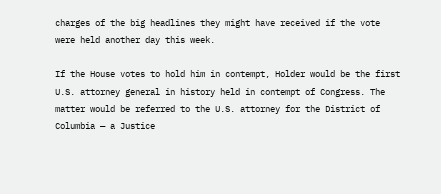charges of the big headlines they might have received if the vote were held another day this week.

If the House votes to hold him in contempt, Holder would be the first U.S. attorney general in history held in contempt of Congress. The matter would be referred to the U.S. attorney for the District of Columbia — a Justice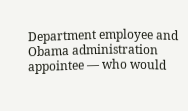Department employee and Obama administration appointee — who would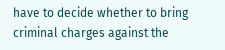have to decide whether to bring criminal charges against the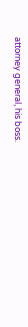attorney general, his boss.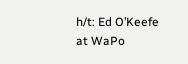h/t: Ed O’Keefe at WaPo